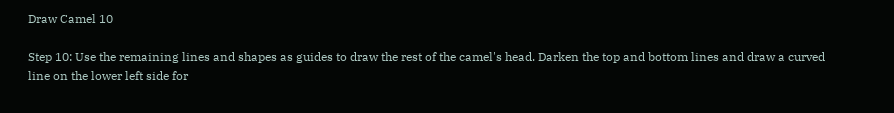Draw Camel 10

Step 10: Use the remaining lines and shapes as guides to draw the rest of the camel's head. Darken the top and bottom lines and draw a curved line on the lower left side for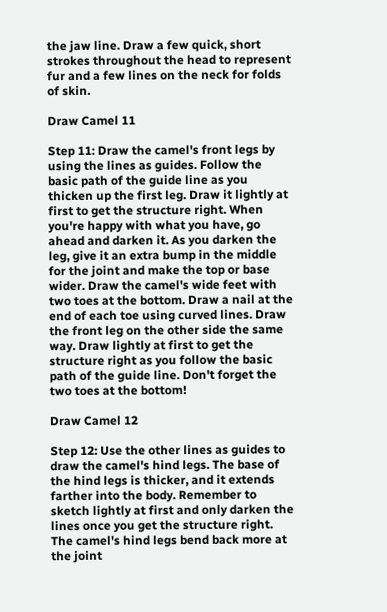the jaw line. Draw a few quick, short strokes throughout the head to represent fur and a few lines on the neck for folds of skin.

Draw Camel 11

Step 11: Draw the camel's front legs by using the lines as guides. Follow the basic path of the guide line as you thicken up the first leg. Draw it lightly at first to get the structure right. When you're happy with what you have, go ahead and darken it. As you darken the leg, give it an extra bump in the middle for the joint and make the top or base wider. Draw the camel's wide feet with two toes at the bottom. Draw a nail at the end of each toe using curved lines. Draw the front leg on the other side the same way. Draw lightly at first to get the structure right as you follow the basic path of the guide line. Don't forget the two toes at the bottom!

Draw Camel 12

Step 12: Use the other lines as guides to draw the camel's hind legs. The base of the hind legs is thicker, and it extends farther into the body. Remember to sketch lightly at first and only darken the lines once you get the structure right. The camel's hind legs bend back more at the joint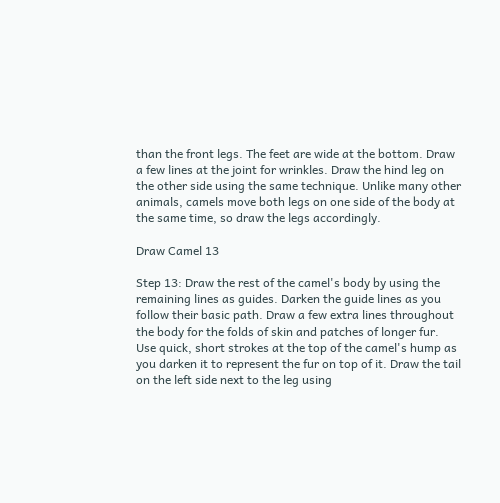than the front legs. The feet are wide at the bottom. Draw a few lines at the joint for wrinkles. Draw the hind leg on the other side using the same technique. Unlike many other animals, camels move both legs on one side of the body at the same time, so draw the legs accordingly.

Draw Camel 13

Step 13: Draw the rest of the camel's body by using the remaining lines as guides. Darken the guide lines as you follow their basic path. Draw a few extra lines throughout the body for the folds of skin and patches of longer fur. Use quick, short strokes at the top of the camel's hump as you darken it to represent the fur on top of it. Draw the tail on the left side next to the leg using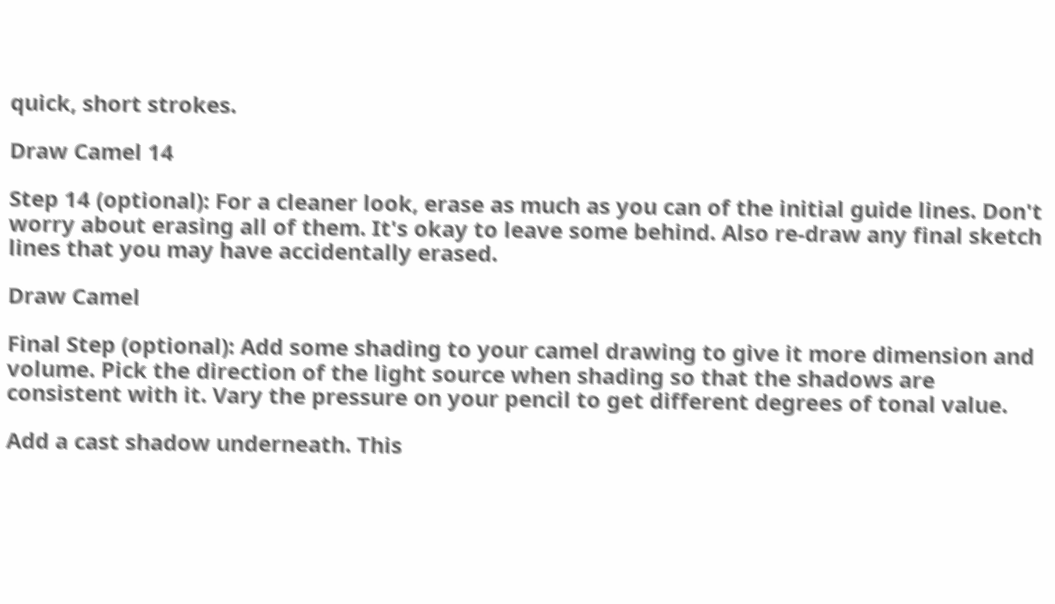quick, short strokes.

Draw Camel 14

Step 14 (optional): For a cleaner look, erase as much as you can of the initial guide lines. Don't worry about erasing all of them. It's okay to leave some behind. Also re-draw any final sketch lines that you may have accidentally erased.

Draw Camel

Final Step (optional): Add some shading to your camel drawing to give it more dimension and volume. Pick the direction of the light source when shading so that the shadows are consistent with it. Vary the pressure on your pencil to get different degrees of tonal value.

Add a cast shadow underneath. This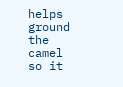helps ground the camel so it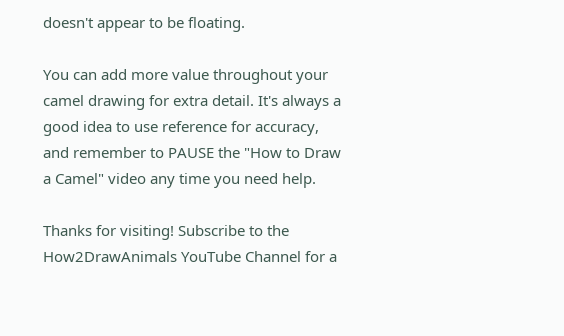doesn't appear to be floating.

You can add more value throughout your camel drawing for extra detail. It's always a good idea to use reference for accuracy, and remember to PAUSE the "How to Draw a Camel" video any time you need help.

Thanks for visiting! Subscribe to the How2DrawAnimals YouTube Channel for a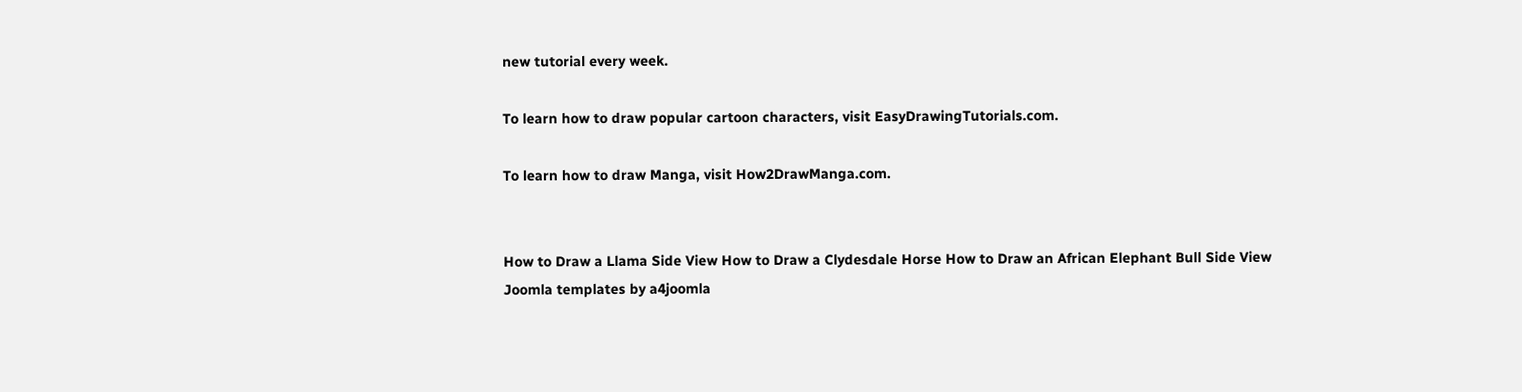new tutorial every week.

To learn how to draw popular cartoon characters, visit EasyDrawingTutorials.com.

To learn how to draw Manga, visit How2DrawManga.com.


How to Draw a Llama Side View How to Draw a Clydesdale Horse How to Draw an African Elephant Bull Side View
Joomla templates by a4joomla